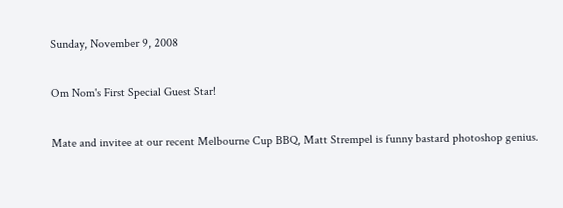Sunday, November 9, 2008

Om Nom's First Special Guest Star!

Mate and invitee at our recent Melbourne Cup BBQ, Matt Strempel is funny bastard photoshop genius.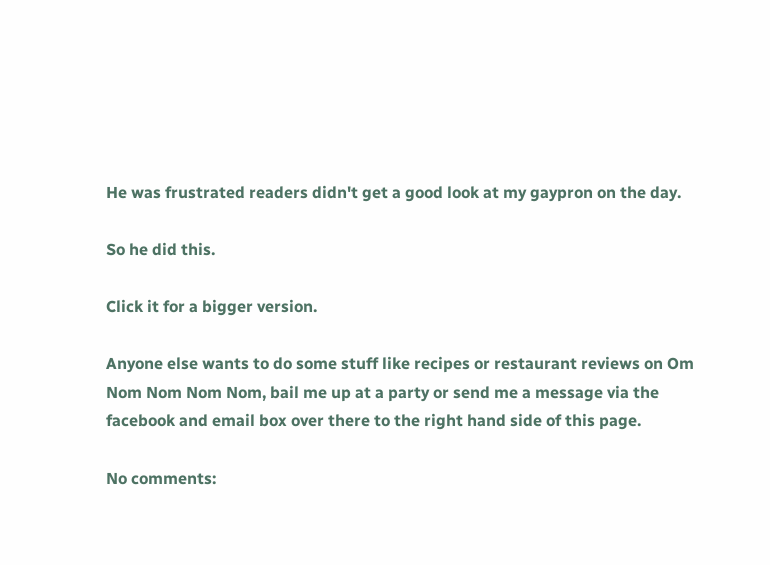He was frustrated readers didn't get a good look at my gaypron on the day.

So he did this.

Click it for a bigger version.

Anyone else wants to do some stuff like recipes or restaurant reviews on Om Nom Nom Nom Nom, bail me up at a party or send me a message via the facebook and email box over there to the right hand side of this page.

No comments: